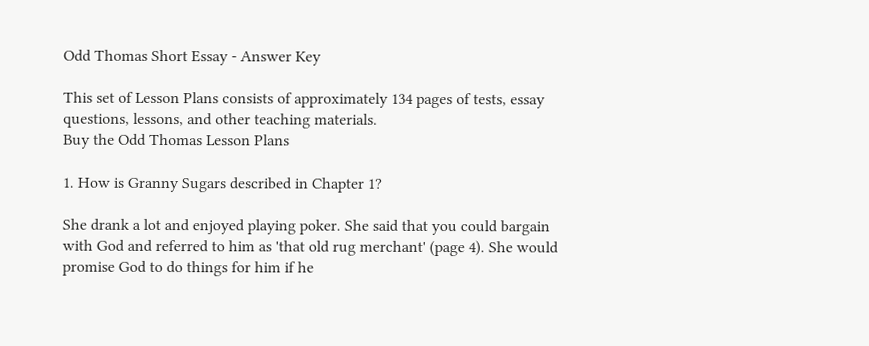Odd Thomas Short Essay - Answer Key

This set of Lesson Plans consists of approximately 134 pages of tests, essay questions, lessons, and other teaching materials.
Buy the Odd Thomas Lesson Plans

1. How is Granny Sugars described in Chapter 1?

She drank a lot and enjoyed playing poker. She said that you could bargain with God and referred to him as 'that old rug merchant' (page 4). She would promise God to do things for him if he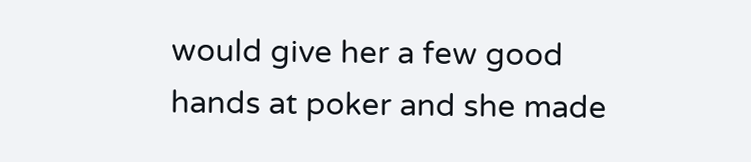would give her a few good hands at poker and she made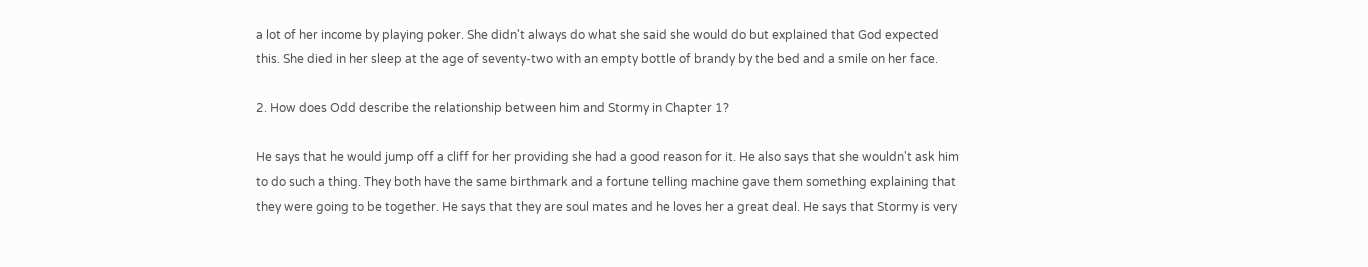a lot of her income by playing poker. She didn't always do what she said she would do but explained that God expected this. She died in her sleep at the age of seventy-two with an empty bottle of brandy by the bed and a smile on her face.

2. How does Odd describe the relationship between him and Stormy in Chapter 1?

He says that he would jump off a cliff for her providing she had a good reason for it. He also says that she wouldn't ask him to do such a thing. They both have the same birthmark and a fortune telling machine gave them something explaining that they were going to be together. He says that they are soul mates and he loves her a great deal. He says that Stormy is very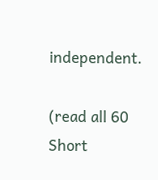independent.

(read all 60 Short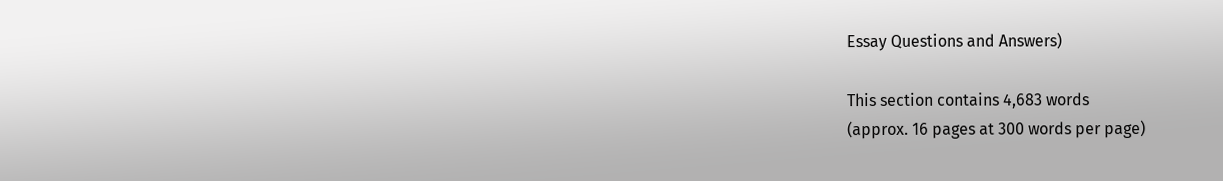Essay Questions and Answers)

This section contains 4,683 words
(approx. 16 pages at 300 words per page)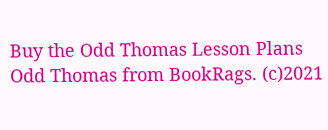Buy the Odd Thomas Lesson Plans
Odd Thomas from BookRags. (c)2021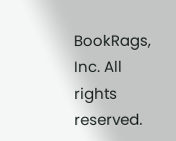BookRags, Inc. All rights reserved.